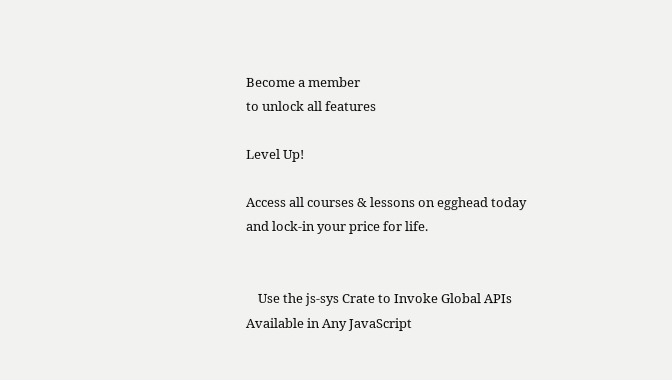Become a member
to unlock all features

Level Up!

Access all courses & lessons on egghead today and lock-in your price for life.


    Use the js-sys Crate to Invoke Global APIs Available in Any JavaScript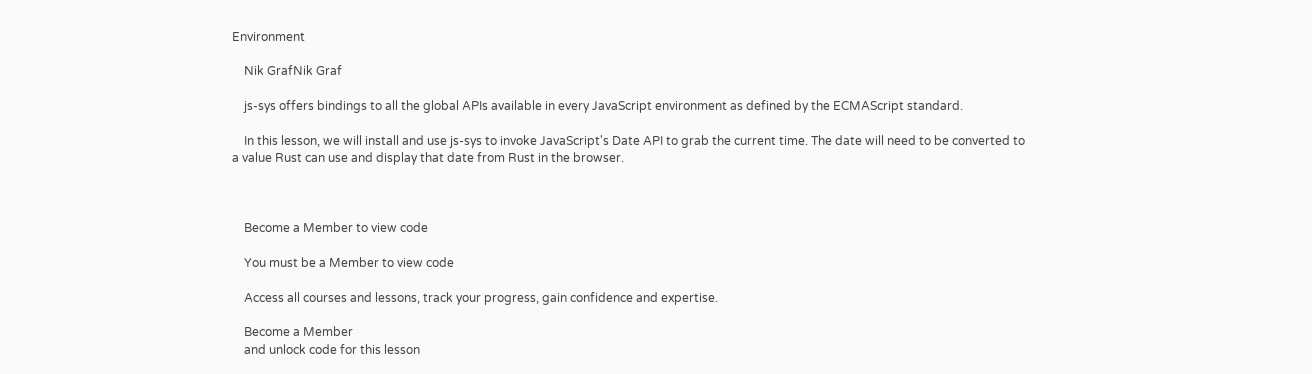Environment

    Nik GrafNik Graf

    js-sys offers bindings to all the global APIs available in every JavaScript environment as defined by the ECMAScript standard.

    In this lesson, we will install and use js-sys to invoke JavaScript's Date API to grab the current time. The date will need to be converted to a value Rust can use and display that date from Rust in the browser.



    Become a Member to view code

    You must be a Member to view code

    Access all courses and lessons, track your progress, gain confidence and expertise.

    Become a Member
    and unlock code for this lesson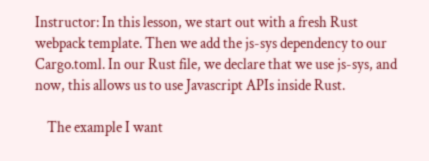Instructor: In this lesson, we start out with a fresh Rust webpack template. Then we add the js-sys dependency to our Cargo.toml. In our Rust file, we declare that we use js-sys, and now, this allows us to use Javascript APIs inside Rust.

    The example I want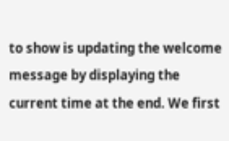to show is updating the welcome message by displaying the current time at the end. We first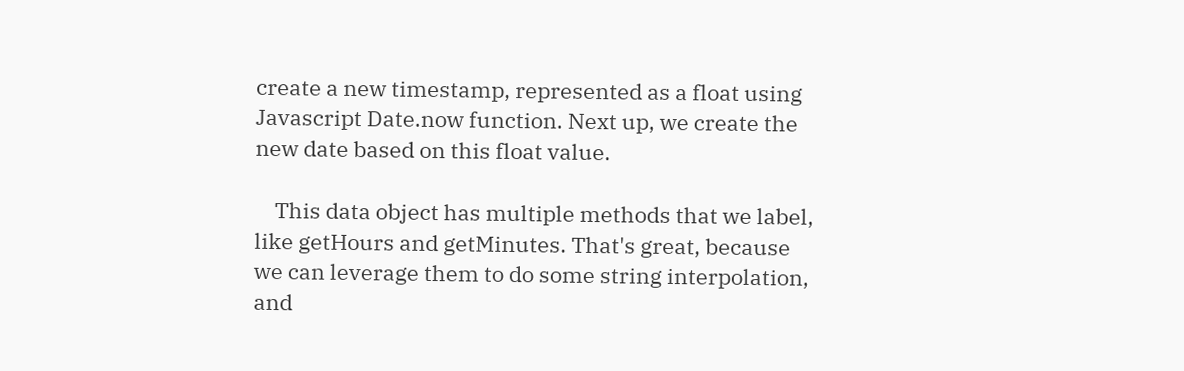create a new timestamp, represented as a float using Javascript Date.now function. Next up, we create the new date based on this float value.

    This data object has multiple methods that we label, like getHours and getMinutes. That's great, because we can leverage them to do some string interpolation, and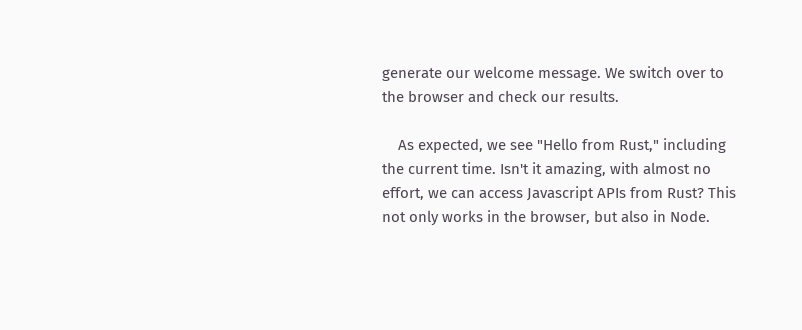generate our welcome message. We switch over to the browser and check our results.

    As expected, we see "Hello from Rust," including the current time. Isn't it amazing, with almost no effort, we can access Javascript APIs from Rust? This not only works in the browser, but also in Node.